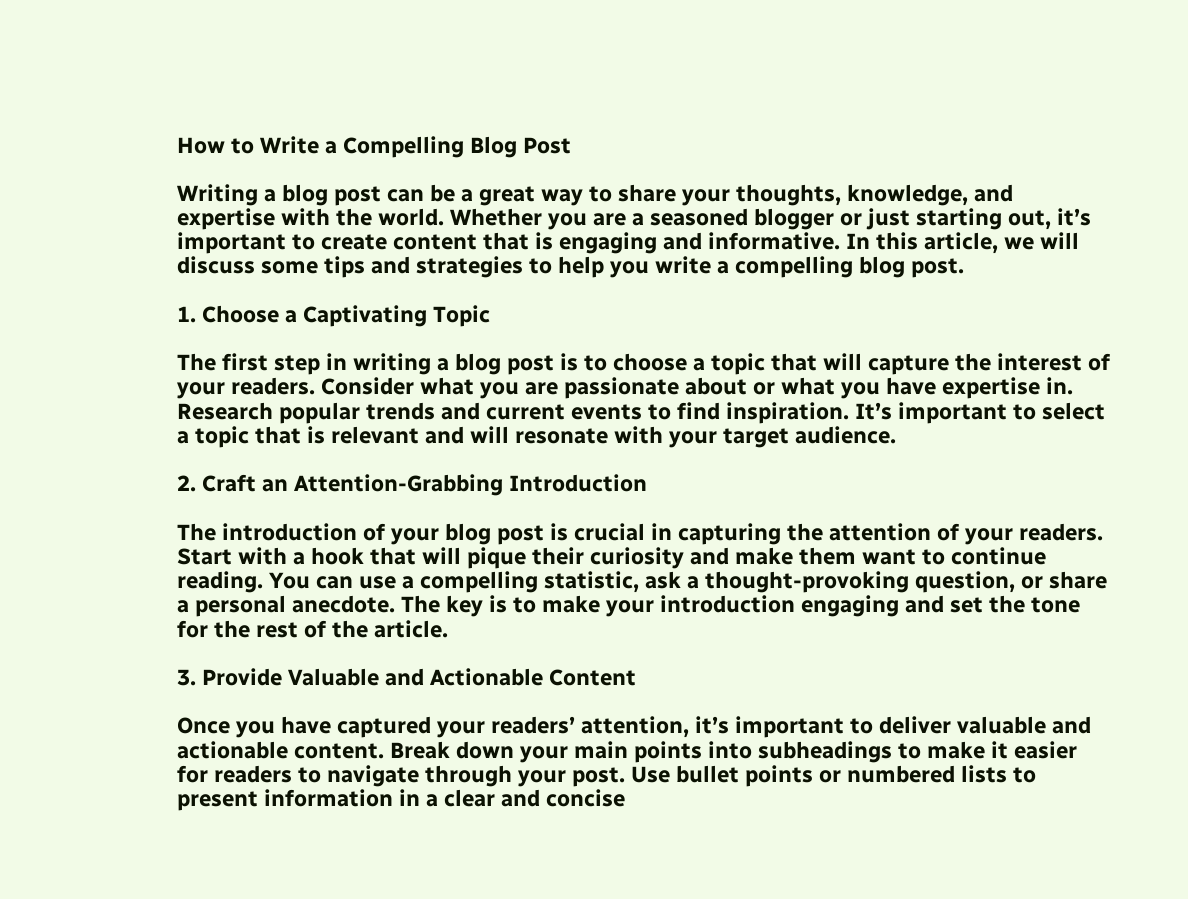How to Write a Compelling Blog Post

Writing a blog post can be a great way to share your thoughts, knowledge, and expertise with the world. Whether you are a seasoned blogger or just starting out, it’s important to create content that is engaging and informative. In this article, we will discuss some tips and strategies to help you write a compelling blog post.

1. Choose a Captivating Topic

The first step in writing a blog post is to choose a topic that will capture the interest of your readers. Consider what you are passionate about or what you have expertise in. Research popular trends and current events to find inspiration. It’s important to select a topic that is relevant and will resonate with your target audience.

2. Craft an Attention-Grabbing Introduction

The introduction of your blog post is crucial in capturing the attention of your readers. Start with a hook that will pique their curiosity and make them want to continue reading. You can use a compelling statistic, ask a thought-provoking question, or share a personal anecdote. The key is to make your introduction engaging and set the tone for the rest of the article.

3. Provide Valuable and Actionable Content

Once you have captured your readers’ attention, it’s important to deliver valuable and actionable content. Break down your main points into subheadings to make it easier for readers to navigate through your post. Use bullet points or numbered lists to present information in a clear and concise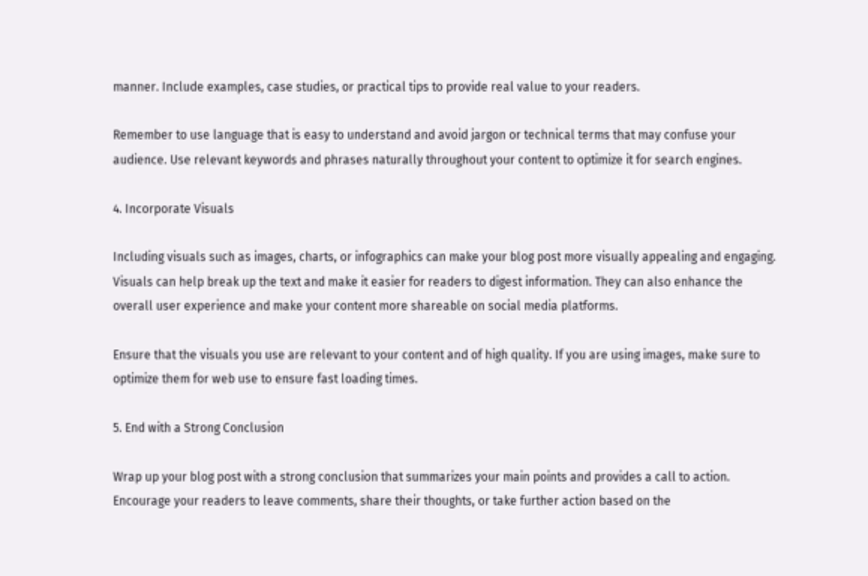manner. Include examples, case studies, or practical tips to provide real value to your readers.

Remember to use language that is easy to understand and avoid jargon or technical terms that may confuse your audience. Use relevant keywords and phrases naturally throughout your content to optimize it for search engines.

4. Incorporate Visuals

Including visuals such as images, charts, or infographics can make your blog post more visually appealing and engaging. Visuals can help break up the text and make it easier for readers to digest information. They can also enhance the overall user experience and make your content more shareable on social media platforms.

Ensure that the visuals you use are relevant to your content and of high quality. If you are using images, make sure to optimize them for web use to ensure fast loading times.

5. End with a Strong Conclusion

Wrap up your blog post with a strong conclusion that summarizes your main points and provides a call to action. Encourage your readers to leave comments, share their thoughts, or take further action based on the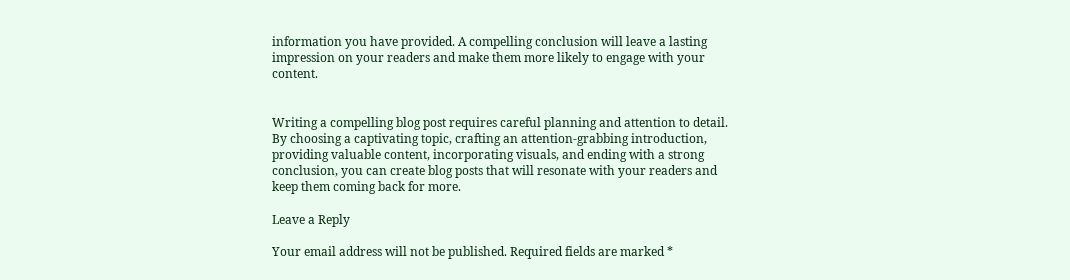information you have provided. A compelling conclusion will leave a lasting impression on your readers and make them more likely to engage with your content.


Writing a compelling blog post requires careful planning and attention to detail. By choosing a captivating topic, crafting an attention-grabbing introduction, providing valuable content, incorporating visuals, and ending with a strong conclusion, you can create blog posts that will resonate with your readers and keep them coming back for more.

Leave a Reply

Your email address will not be published. Required fields are marked *